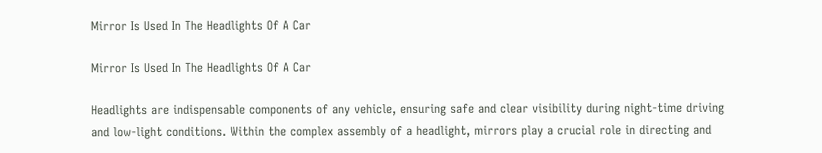Mirror Is Used In The Headlights Of A Car

Mirror Is Used In The Headlights Of A Car

Headlights are indispensable components of any vehicle, ensuring safe and clear visibility during night-time driving and low-light conditions. Within the complex assembly of a headlight, mirrors play a crucial role in directing and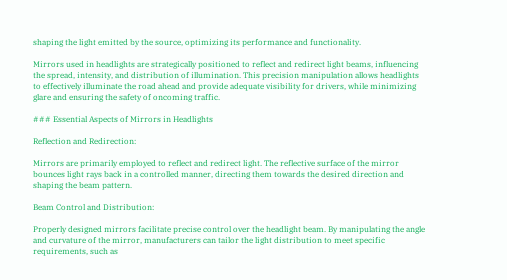shaping the light emitted by the source, optimizing its performance and functionality.

Mirrors used in headlights are strategically positioned to reflect and redirect light beams, influencing the spread, intensity, and distribution of illumination. This precision manipulation allows headlights to effectively illuminate the road ahead and provide adequate visibility for drivers, while minimizing glare and ensuring the safety of oncoming traffic.

### Essential Aspects of Mirrors in Headlights

Reflection and Redirection:

Mirrors are primarily employed to reflect and redirect light. The reflective surface of the mirror bounces light rays back in a controlled manner, directing them towards the desired direction and shaping the beam pattern.

Beam Control and Distribution:

Properly designed mirrors facilitate precise control over the headlight beam. By manipulating the angle and curvature of the mirror, manufacturers can tailor the light distribution to meet specific requirements, such as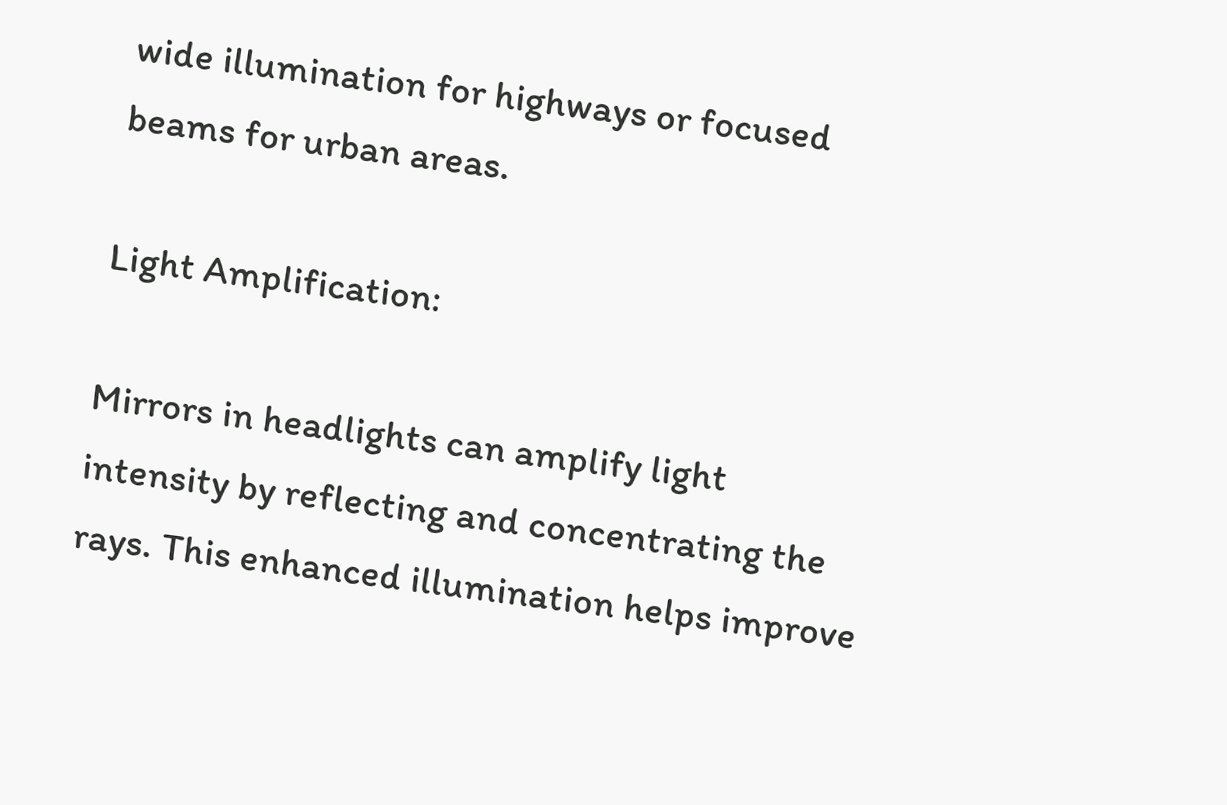wide illumination for highways or focused beams for urban areas.

Light Amplification:

Mirrors in headlights can amplify light intensity by reflecting and concentrating the rays. This enhanced illumination helps improve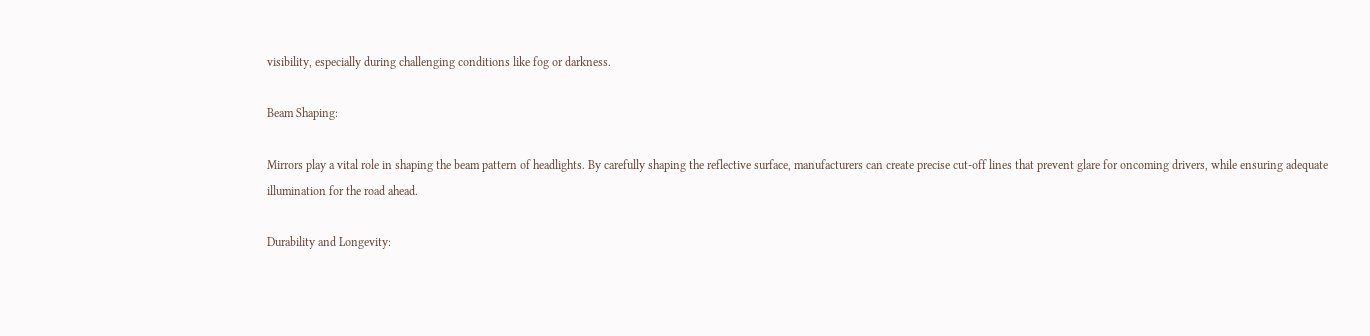visibility, especially during challenging conditions like fog or darkness.

Beam Shaping:

Mirrors play a vital role in shaping the beam pattern of headlights. By carefully shaping the reflective surface, manufacturers can create precise cut-off lines that prevent glare for oncoming drivers, while ensuring adequate illumination for the road ahead.

Durability and Longevity: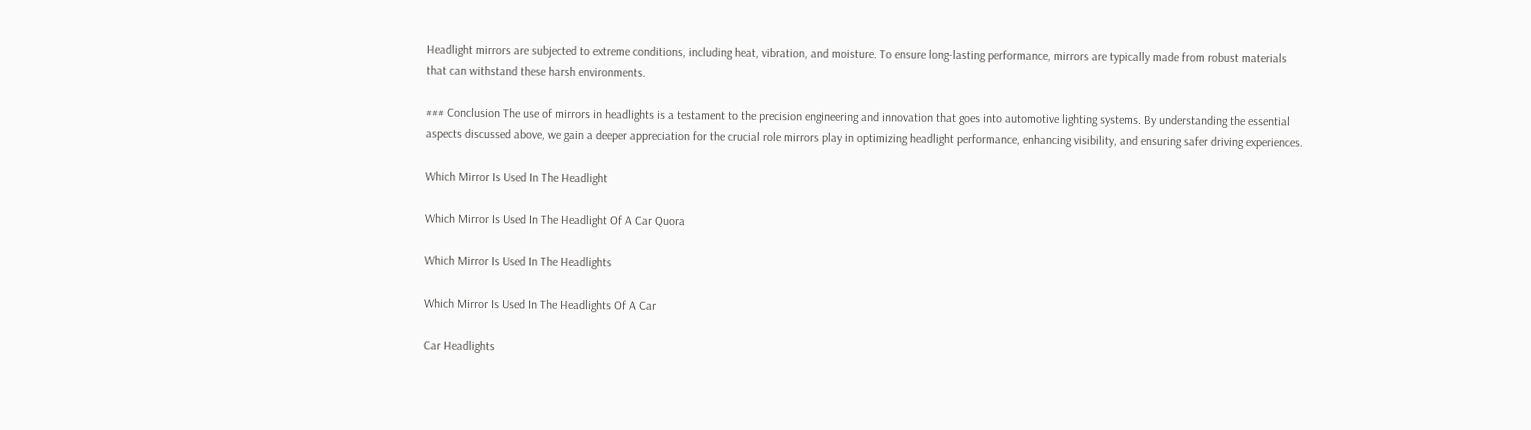Headlight mirrors are subjected to extreme conditions, including heat, vibration, and moisture. To ensure long-lasting performance, mirrors are typically made from robust materials that can withstand these harsh environments.

### Conclusion The use of mirrors in headlights is a testament to the precision engineering and innovation that goes into automotive lighting systems. By understanding the essential aspects discussed above, we gain a deeper appreciation for the crucial role mirrors play in optimizing headlight performance, enhancing visibility, and ensuring safer driving experiences.

Which Mirror Is Used In The Headlight

Which Mirror Is Used In The Headlight Of A Car Quora

Which Mirror Is Used In The Headlights

Which Mirror Is Used In The Headlights Of A Car

Car Headlights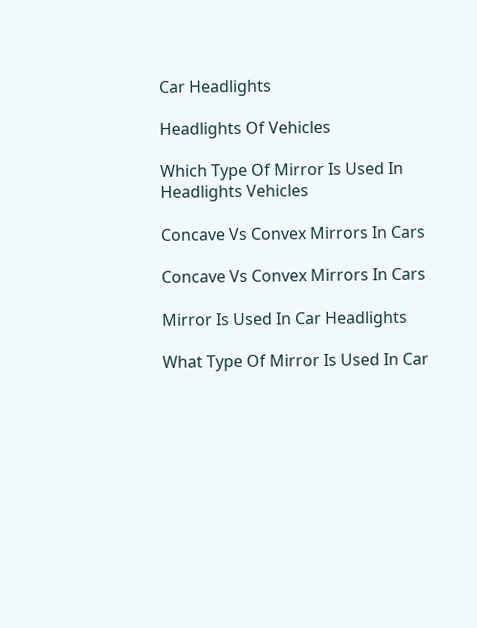Car Headlights

Headlights Of Vehicles

Which Type Of Mirror Is Used In Headlights Vehicles

Concave Vs Convex Mirrors In Cars

Concave Vs Convex Mirrors In Cars

Mirror Is Used In Car Headlights

What Type Of Mirror Is Used In Car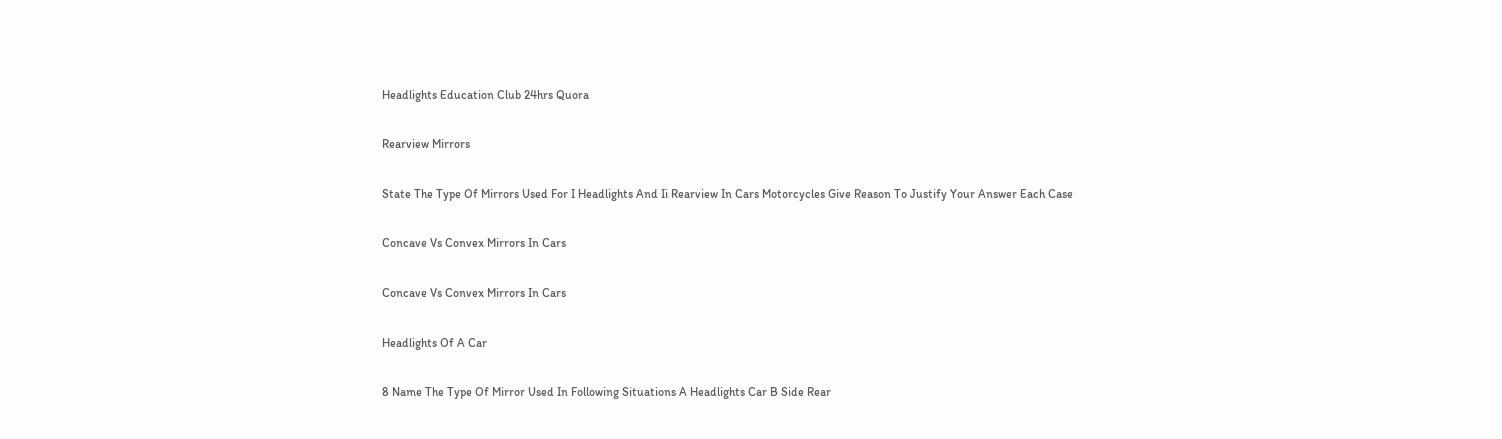Headlights Education Club 24hrs Quora

Rearview Mirrors

State The Type Of Mirrors Used For I Headlights And Ii Rearview In Cars Motorcycles Give Reason To Justify Your Answer Each Case

Concave Vs Convex Mirrors In Cars

Concave Vs Convex Mirrors In Cars

Headlights Of A Car

8 Name The Type Of Mirror Used In Following Situations A Headlights Car B Side Rear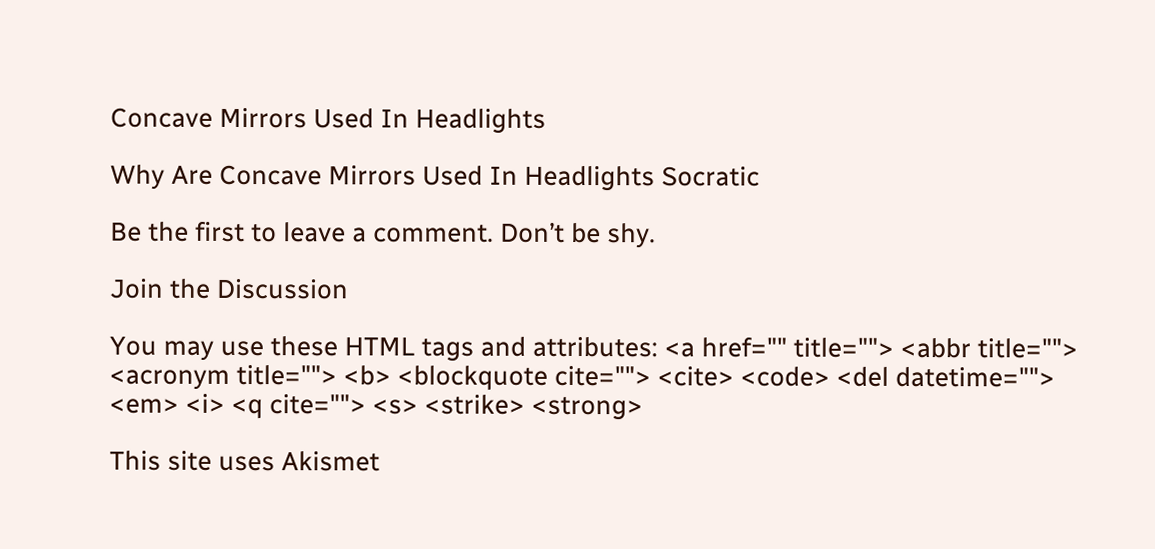Concave Mirrors Used In Headlights

Why Are Concave Mirrors Used In Headlights Socratic

Be the first to leave a comment. Don’t be shy.

Join the Discussion

You may use these HTML tags and attributes: <a href="" title=""> <abbr title=""> <acronym title=""> <b> <blockquote cite=""> <cite> <code> <del datetime=""> <em> <i> <q cite=""> <s> <strike> <strong>

This site uses Akismet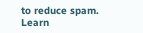to reduce spam. Learn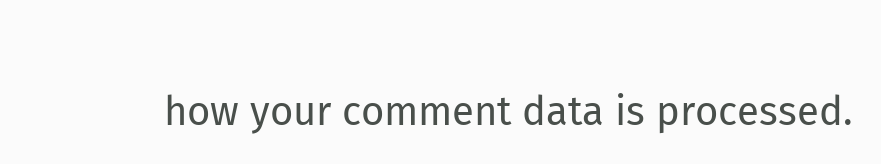how your comment data is processed.